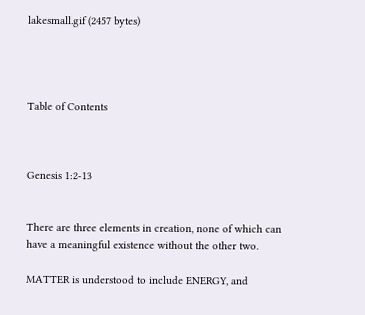lakesmall.gif (2457 bytes)




Table of Contents



Genesis 1:2-13


There are three elements in creation, none of which can have a meaningful existence without the other two.

MATTER is understood to include ENERGY, and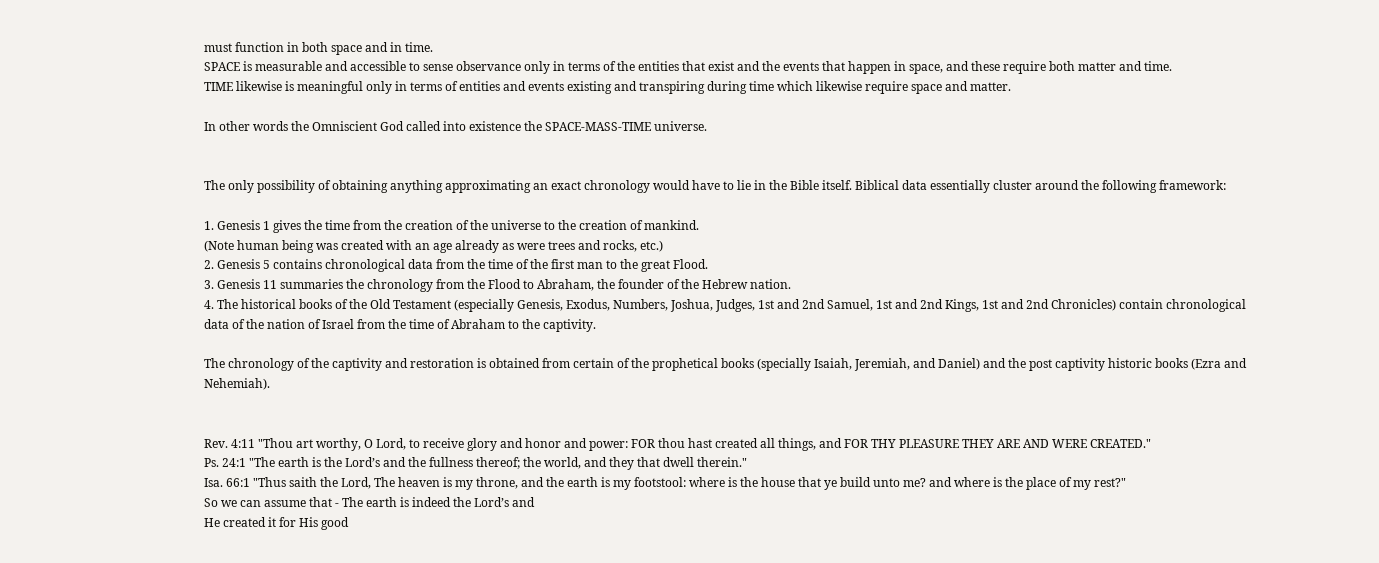must function in both space and in time.
SPACE is measurable and accessible to sense observance only in terms of the entities that exist and the events that happen in space, and these require both matter and time.
TIME likewise is meaningful only in terms of entities and events existing and transpiring during time which likewise require space and matter.

In other words the Omniscient God called into existence the SPACE-MASS-TIME universe.


The only possibility of obtaining anything approximating an exact chronology would have to lie in the Bible itself. Biblical data essentially cluster around the following framework:

1. Genesis 1 gives the time from the creation of the universe to the creation of mankind.
(Note human being was created with an age already as were trees and rocks, etc.)
2. Genesis 5 contains chronological data from the time of the first man to the great Flood.
3. Genesis 11 summaries the chronology from the Flood to Abraham, the founder of the Hebrew nation.
4. The historical books of the Old Testament (especially Genesis, Exodus, Numbers, Joshua, Judges, 1st and 2nd Samuel, 1st and 2nd Kings, 1st and 2nd Chronicles) contain chronological data of the nation of Israel from the time of Abraham to the captivity.

The chronology of the captivity and restoration is obtained from certain of the prophetical books (specially Isaiah, Jeremiah, and Daniel) and the post captivity historic books (Ezra and Nehemiah).


Rev. 4:11 "Thou art worthy, O Lord, to receive glory and honor and power: FOR thou hast created all things, and FOR THY PLEASURE THEY ARE AND WERE CREATED."
Ps. 24:1 "The earth is the Lord’s and the fullness thereof; the world, and they that dwell therein."
Isa. 66:1 "Thus saith the Lord, The heaven is my throne, and the earth is my footstool: where is the house that ye build unto me? and where is the place of my rest?"
So we can assume that - The earth is indeed the Lord’s and
He created it for His good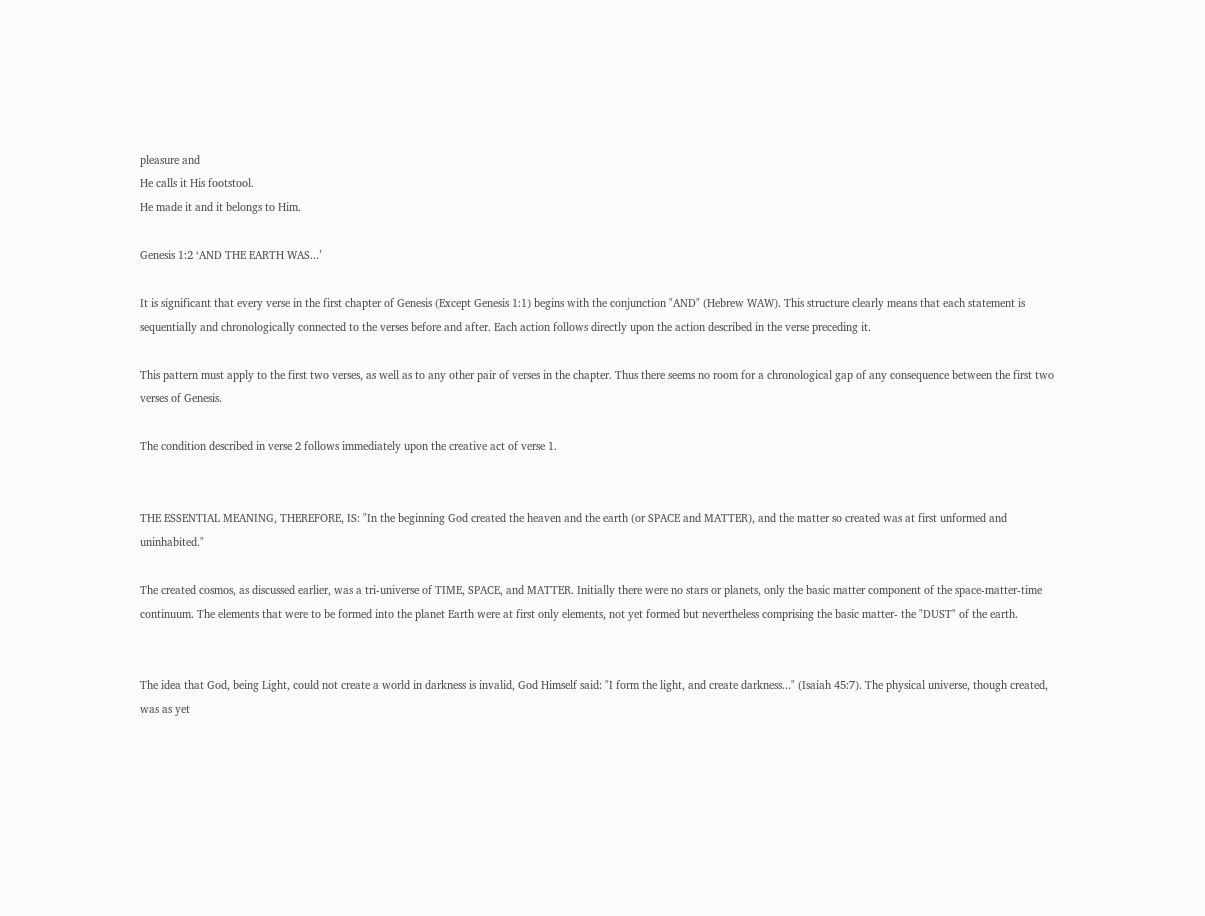pleasure and
He calls it His footstool.
He made it and it belongs to Him.

Genesis 1:2 ‘AND THE EARTH WAS...’

It is significant that every verse in the first chapter of Genesis (Except Genesis 1:1) begins with the conjunction "AND" (Hebrew WAW). This structure clearly means that each statement is sequentially and chronologically connected to the verses before and after. Each action follows directly upon the action described in the verse preceding it.

This pattern must apply to the first two verses, as well as to any other pair of verses in the chapter. Thus there seems no room for a chronological gap of any consequence between the first two verses of Genesis.

The condition described in verse 2 follows immediately upon the creative act of verse 1.


THE ESSENTIAL MEANING, THEREFORE, IS: "In the beginning God created the heaven and the earth (or SPACE and MATTER), and the matter so created was at first unformed and uninhabited."

The created cosmos, as discussed earlier, was a tri-universe of TIME, SPACE, and MATTER. Initially there were no stars or planets, only the basic matter component of the space-matter-time continuum. The elements that were to be formed into the planet Earth were at first only elements, not yet formed but nevertheless comprising the basic matter- the "DUST" of the earth.


The idea that God, being Light, could not create a world in darkness is invalid, God Himself said: "I form the light, and create darkness..." (Isaiah 45:7). The physical universe, though created, was as yet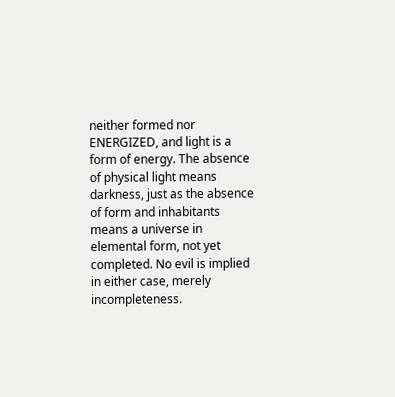neither formed nor ENERGIZED, and light is a form of energy. The absence of physical light means darkness, just as the absence of form and inhabitants means a universe in elemental form, not yet completed. No evil is implied in either case, merely incompleteness.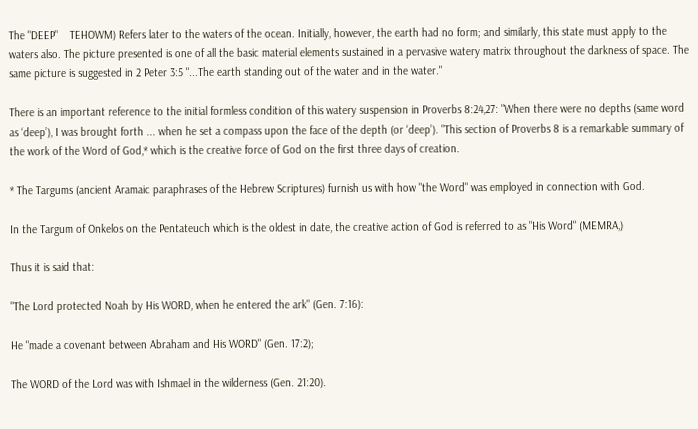The "DEEP"    TEHOWM) Refers later to the waters of the ocean. Initially, however, the earth had no form; and similarly, this state must apply to the waters also. The picture presented is one of all the basic material elements sustained in a pervasive watery matrix throughout the darkness of space. The same picture is suggested in 2 Peter 3:5 "...The earth standing out of the water and in the water."

There is an important reference to the initial formless condition of this watery suspension in Proverbs 8:24,27: "When there were no depths (same word as ‘deep’), I was brought forth ... when he set a compass upon the face of the depth (or ‘deep’). "This section of Proverbs 8 is a remarkable summary of the work of the Word of God,* which is the creative force of God on the first three days of creation.

* The Targums (ancient Aramaic paraphrases of the Hebrew Scriptures) furnish us with how "the Word" was employed in connection with God.

In the Targum of Onkelos on the Pentateuch which is the oldest in date, the creative action of God is referred to as "His Word" (MEMRA,)

Thus it is said that:

"The Lord protected Noah by His WORD, when he entered the ark" (Gen. 7:16):

He "made a covenant between Abraham and His WORD" (Gen. 17:2);

The WORD of the Lord was with Ishmael in the wilderness (Gen. 21:20).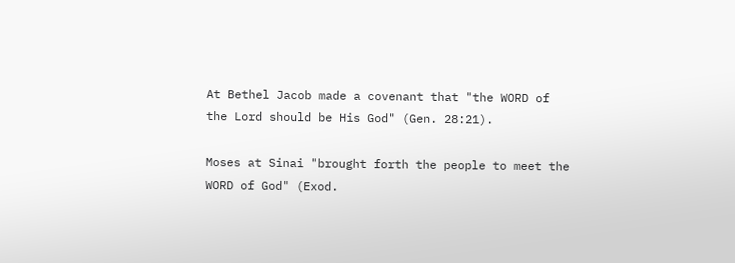At Bethel Jacob made a covenant that "the WORD of the Lord should be His God" (Gen. 28:21).

Moses at Sinai "brought forth the people to meet the WORD of God" (Exod.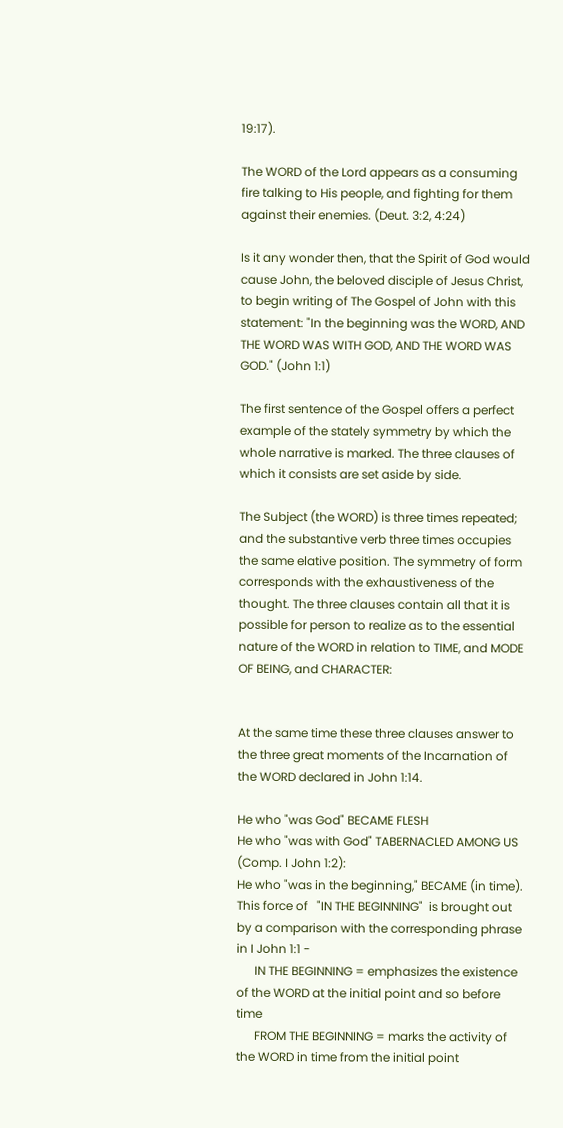19:17).

The WORD of the Lord appears as a consuming fire talking to His people, and fighting for them against their enemies. (Deut. 3:2, 4:24)

Is it any wonder then, that the Spirit of God would cause John, the beloved disciple of Jesus Christ, to begin writing of The Gospel of John with this statement: "In the beginning was the WORD, AND THE WORD WAS WITH GOD, AND THE WORD WAS GOD." (John 1:1)

The first sentence of the Gospel offers a perfect example of the stately symmetry by which the whole narrative is marked. The three clauses of which it consists are set aside by side.

The Subject (the WORD) is three times repeated; and the substantive verb three times occupies the same elative position. The symmetry of form corresponds with the exhaustiveness of the thought. The three clauses contain all that it is possible for person to realize as to the essential nature of the WORD in relation to TIME, and MODE OF BEING, and CHARACTER:


At the same time these three clauses answer to the three great moments of the Incarnation of the WORD declared in John 1:14.

He who "was God" BECAME FLESH
He who "was with God" TABERNACLED AMONG US (Comp. I John 1:2):
He who "was in the beginning," BECAME (in time).
This force of   "IN THE BEGINNING"  is brought out by a comparison with the corresponding phrase in I John 1:1 -
      IN THE BEGINNING = emphasizes the existence of the WORD at the initial point and so before time
      FROM THE BEGINNING = marks the activity of the WORD in time from the initial point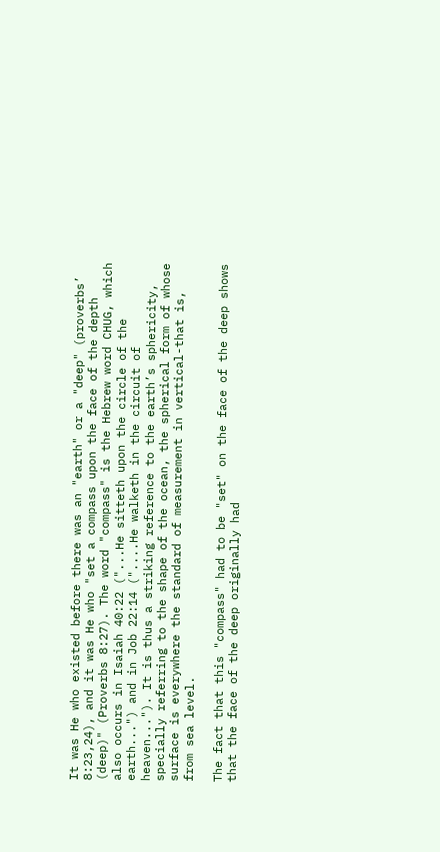It was He who existed before there was an "earth" or a "deep" (proverbs’ 8:23,24), and it was He who "set a compass upon the face of the depth (deep)" (Proverbs 8:27). The word "compass" is the Hebrew word CHUG, which also occurs in Isaiah 40:22 ("...He sitteth upon the circle of the earth...") and in Job 22:14 ("....He walketh in the circuit of heaven..."). It is thus a striking reference to the earth’s sphericity, specially referring to the shape of the ocean, the spherical form of whose surface is everywhere the standard of measurement in vertical-that is, from sea level.

The fact that this "compass" had to be "set" on the face of the deep shows that the face of the deep originally had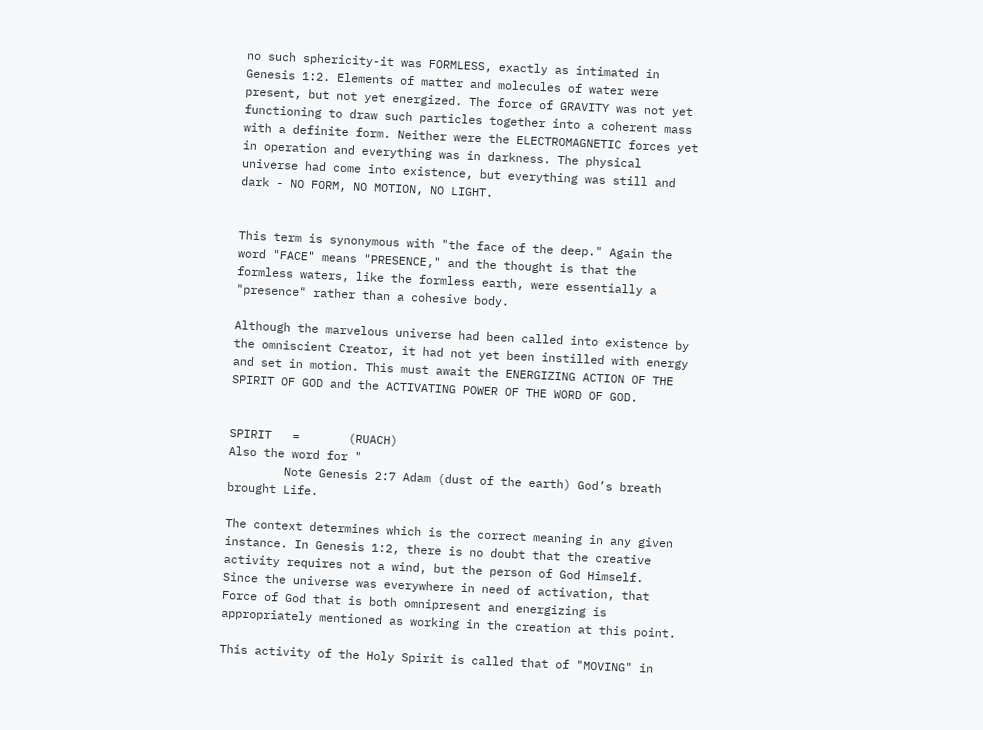no such sphericity-it was FORMLESS, exactly as intimated in Genesis 1:2. Elements of matter and molecules of water were present, but not yet energized. The force of GRAVITY was not yet functioning to draw such particles together into a coherent mass with a definite form. Neither were the ELECTROMAGNETIC forces yet in operation and everything was in darkness. The physical universe had come into existence, but everything was still and dark - NO FORM, NO MOTION, NO LIGHT.


This term is synonymous with "the face of the deep." Again the word "FACE" means "PRESENCE," and the thought is that the formless waters, like the formless earth, were essentially a "presence" rather than a cohesive body.

Although the marvelous universe had been called into existence by the omniscient Creator, it had not yet been instilled with energy and set in motion. This must await the ENERGIZING ACTION OF THE SPIRIT OF GOD and the ACTIVATING POWER OF THE WORD OF GOD.


SPIRIT   =       (RUACH)
Also the word for "
        Note Genesis 2:7 Adam (dust of the earth) God’s breath brought Life.

The context determines which is the correct meaning in any given instance. In Genesis 1:2, there is no doubt that the creative activity requires not a wind, but the person of God Himself. Since the universe was everywhere in need of activation, that Force of God that is both omnipresent and energizing is appropriately mentioned as working in the creation at this point.

This activity of the Holy Spirit is called that of "MOVING" in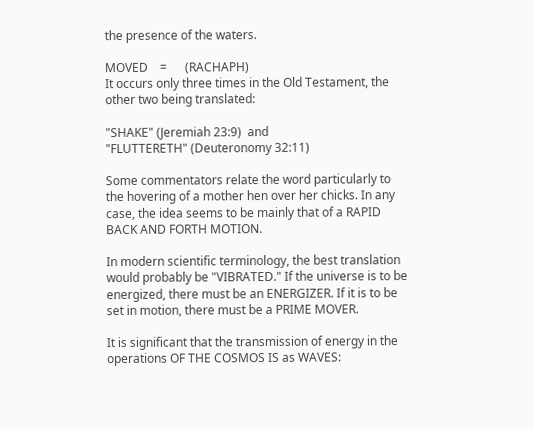the presence of the waters.

MOVED    =      (RACHAPH)
It occurs only three times in the Old Testament, the other two being translated:

"SHAKE" (Jeremiah 23:9)  and
"FLUTTERETH" (Deuteronomy 32:11)

Some commentators relate the word particularly to the hovering of a mother hen over her chicks. In any case, the idea seems to be mainly that of a RAPID BACK AND FORTH MOTION.

In modern scientific terminology, the best translation would probably be "VIBRATED." If the universe is to be energized, there must be an ENERGIZER. If it is to be set in motion, there must be a PRIME MOVER.

It is significant that the transmission of energy in the operations OF THE COSMOS IS as WAVES: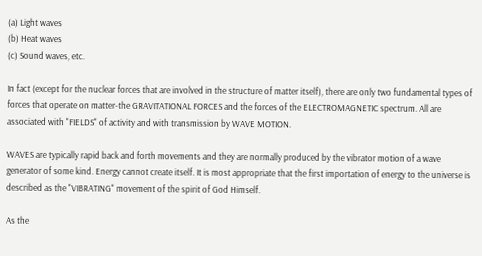(a) Light waves
(b) Heat waves
(c) Sound waves, etc.

In fact (except for the nuclear forces that are involved in the structure of matter itself), there are only two fundamental types of forces that operate on matter-the GRAVITATIONAL FORCES and the forces of the ELECTROMAGNETIC spectrum. All are associated with "FIELDS" of activity and with transmission by WAVE MOTION.

WAVES are typically rapid back and forth movements and they are normally produced by the vibrator motion of a wave generator of some kind. Energy cannot create itself. It is most appropriate that the first importation of energy to the universe is described as the "VIBRATING" movement of the spirit of God Himself.

As the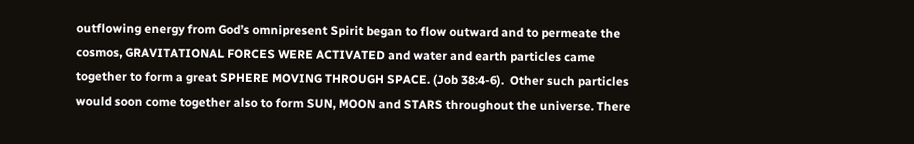outflowing energy from God’s omnipresent Spirit began to flow outward and to permeate the cosmos, GRAVITATIONAL FORCES WERE ACTIVATED and water and earth particles came together to form a great SPHERE MOVING THROUGH SPACE. (Job 38:4-6).  Other such particles would soon come together also to form SUN, MOON and STARS throughout the universe. There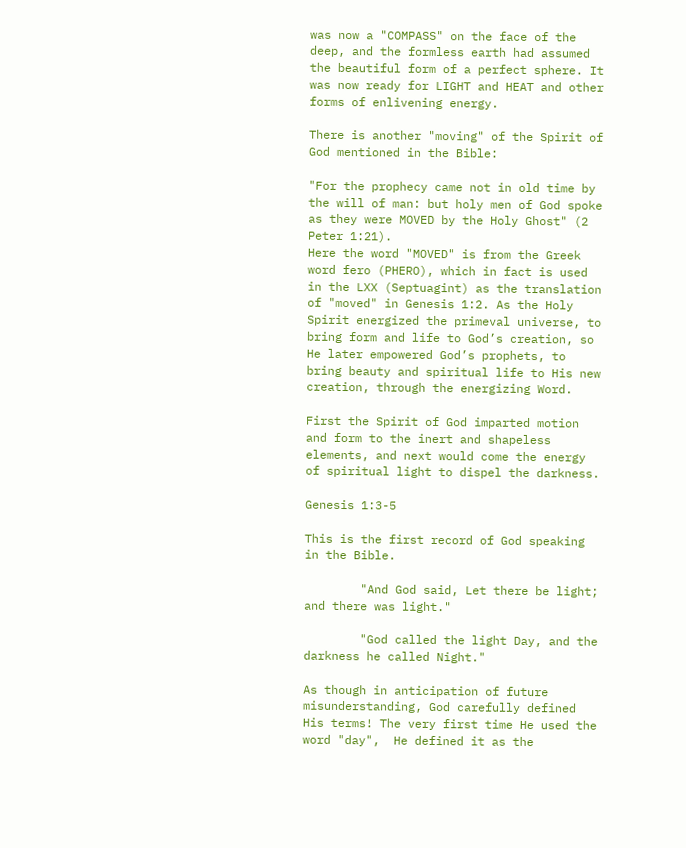was now a "COMPASS" on the face of the deep, and the formless earth had assumed the beautiful form of a perfect sphere. It was now ready for LIGHT and HEAT and other forms of enlivening energy.

There is another "moving" of the Spirit of God mentioned in the Bible:

"For the prophecy came not in old time by the will of man: but holy men of God spoke as they were MOVED by the Holy Ghost" (2 Peter 1:21).
Here the word "MOVED" is from the Greek word fero (PHERO), which in fact is used in the LXX (Septuagint) as the translation of "moved" in Genesis 1:2. As the Holy Spirit energized the primeval universe, to bring form and life to God’s creation, so He later empowered God’s prophets, to bring beauty and spiritual life to His new creation, through the energizing Word.

First the Spirit of God imparted motion and form to the inert and shapeless elements, and next would come the energy of spiritual light to dispel the darkness.

Genesis 1:3-5

This is the first record of God speaking in the Bible.

        "And God said, Let there be light; and there was light."

        "God called the light Day, and the darkness he called Night."

As though in anticipation of future misunderstanding, God carefully defined His terms! The very first time He used the word "day",  He defined it as the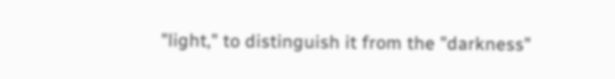"light," to distinguish it from the "darkness"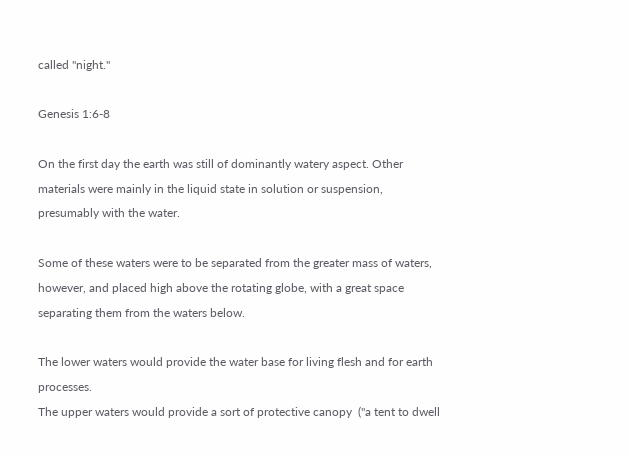called "night."

Genesis 1:6-8

On the first day the earth was still of dominantly watery aspect. Other materials were mainly in the liquid state in solution or suspension, presumably with the water.

Some of these waters were to be separated from the greater mass of waters, however, and placed high above the rotating globe, with a great space separating them from the waters below.

The lower waters would provide the water base for living flesh and for earth processes.
The upper waters would provide a sort of protective canopy  ("a tent to dwell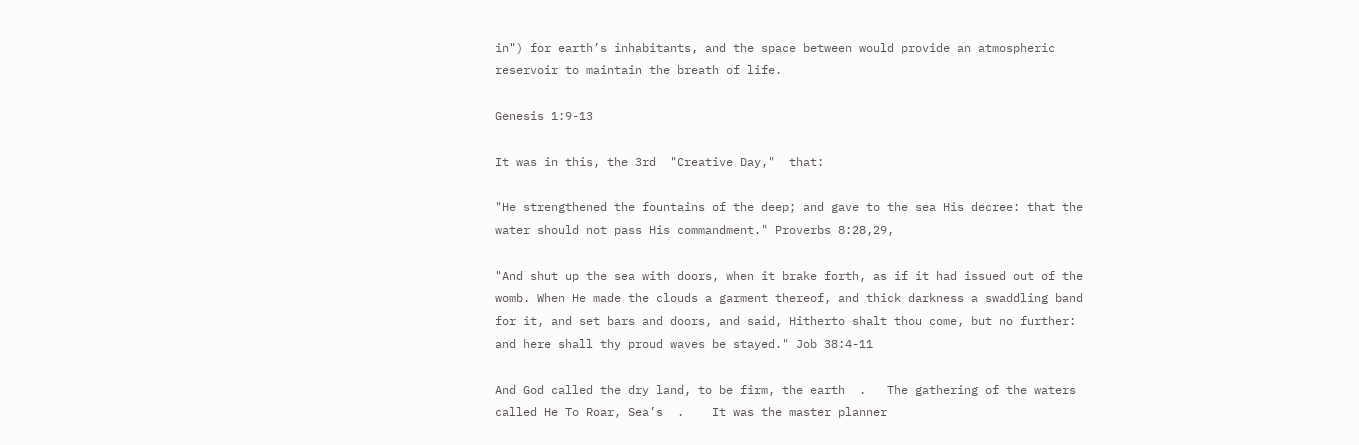in") for earth’s inhabitants, and the space between would provide an atmospheric reservoir to maintain the breath of life.

Genesis 1:9-13

It was in this, the 3rd  "Creative Day,"  that:

"He strengthened the fountains of the deep; and gave to the sea His decree: that the water should not pass His commandment." Proverbs 8:28,29,

"And shut up the sea with doors, when it brake forth, as if it had issued out of the womb. When He made the clouds a garment thereof, and thick darkness a swaddling band for it, and set bars and doors, and said, Hitherto shalt thou come, but no further: and here shall thy proud waves be stayed." Job 38:4-11

And God called the dry land, to be firm, the earth  .   The gathering of the waters called He To Roar, Sea’s  .    It was the master planner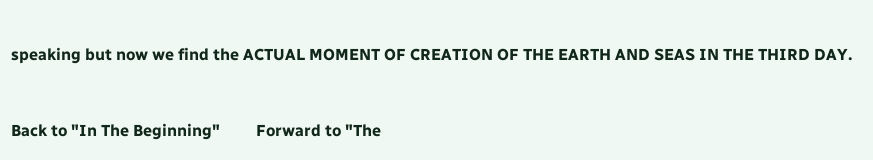speaking but now we find the ACTUAL MOMENT OF CREATION OF THE EARTH AND SEAS IN THE THIRD DAY.


Back to "In The Beginning"         Forward to "The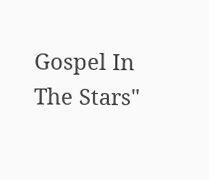Gospel In The Stars"